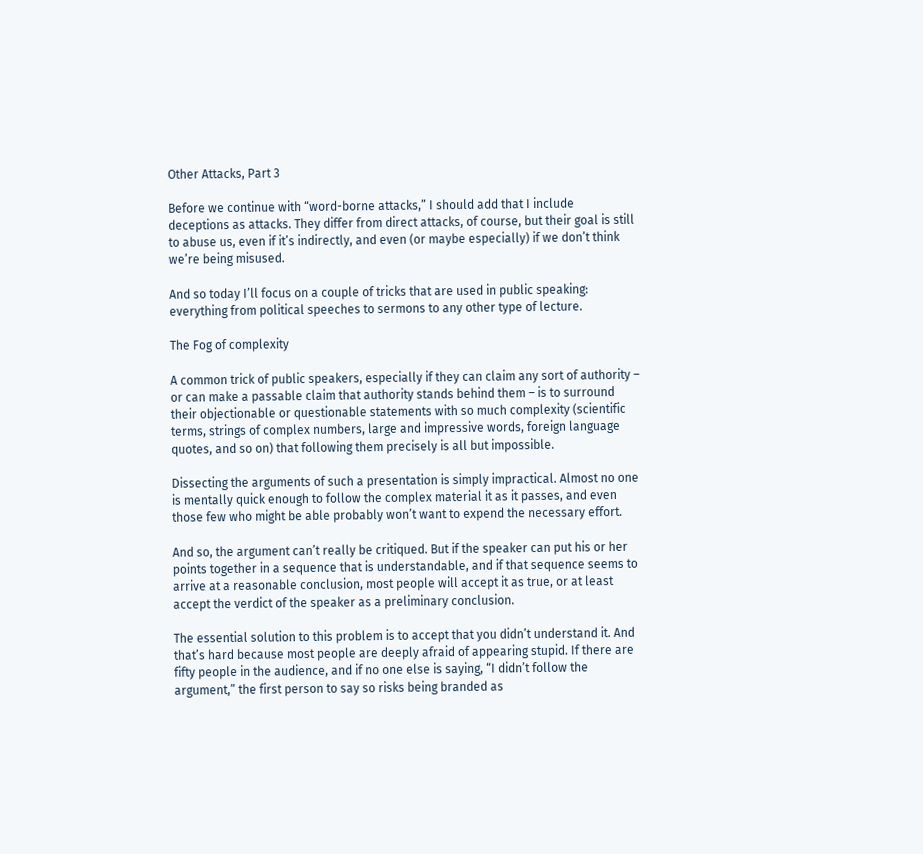Other Attacks, Part 3

Before we continue with “word-borne attacks,” I should add that I include deceptions as attacks. They differ from direct attacks, of course, but their goal is still to abuse us, even if it’s indirectly, and even (or maybe especially) if we don’t think we’re being misused.

And so today I’ll focus on a couple of tricks that are used in public speaking: everything from political speeches to sermons to any other type of lecture.

The Fog of complexity

A common trick of public speakers, especially if they can claim any sort of authority – or can make a passable claim that authority stands behind them – is to surround their objectionable or questionable statements with so much complexity (scientific terms, strings of complex numbers, large and impressive words, foreign language quotes, and so on) that following them precisely is all but impossible.

Dissecting the arguments of such a presentation is simply impractical. Almost no one is mentally quick enough to follow the complex material it as it passes, and even those few who might be able probably won’t want to expend the necessary effort.

And so, the argument can’t really be critiqued. But if the speaker can put his or her points together in a sequence that is understandable, and if that sequence seems to arrive at a reasonable conclusion, most people will accept it as true, or at least accept the verdict of the speaker as a preliminary conclusion.

The essential solution to this problem is to accept that you didn’t understand it. And that’s hard because most people are deeply afraid of appearing stupid. If there are fifty people in the audience, and if no one else is saying, “I didn’t follow the argument,” the first person to say so risks being branded as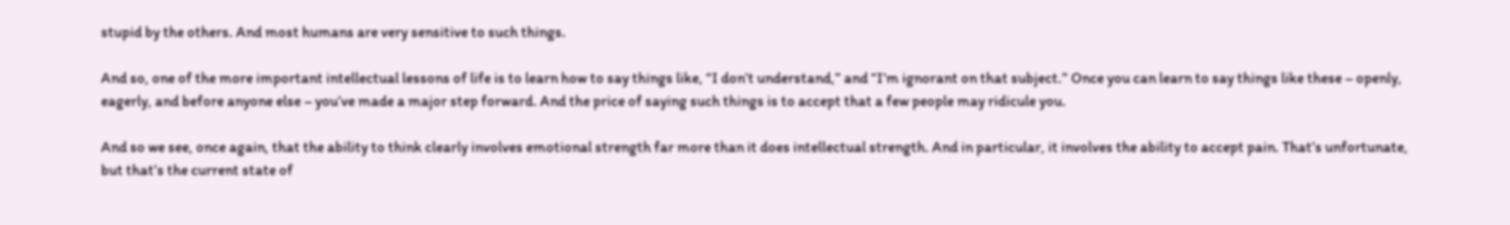stupid by the others. And most humans are very sensitive to such things.

And so, one of the more important intellectual lessons of life is to learn how to say things like, “I don’t understand,” and “I’m ignorant on that subject.” Once you can learn to say things like these – openly, eagerly, and before anyone else – you’ve made a major step forward. And the price of saying such things is to accept that a few people may ridicule you.

And so we see, once again, that the ability to think clearly involves emotional strength far more than it does intellectual strength. And in particular, it involves the ability to accept pain. That’s unfortunate, but that’s the current state of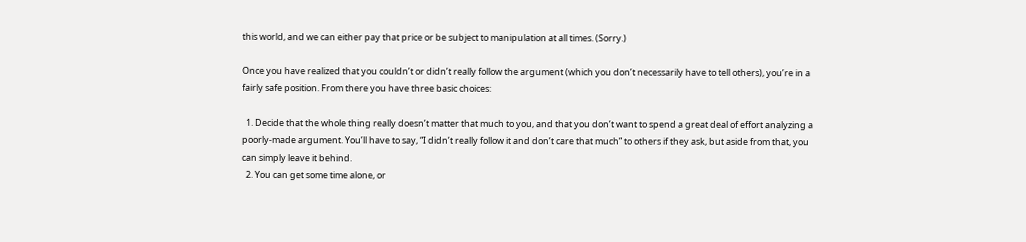this world, and we can either pay that price or be subject to manipulation at all times. (Sorry.)

Once you have realized that you couldn’t or didn’t really follow the argument (which you don’t necessarily have to tell others), you’re in a fairly safe position. From there you have three basic choices:

  1. Decide that the whole thing really doesn’t matter that much to you, and that you don’t want to spend a great deal of effort analyzing a poorly-made argument. You’ll have to say, “I didn’t really follow it and don’t care that much” to others if they ask, but aside from that, you can simply leave it behind.
  2. You can get some time alone, or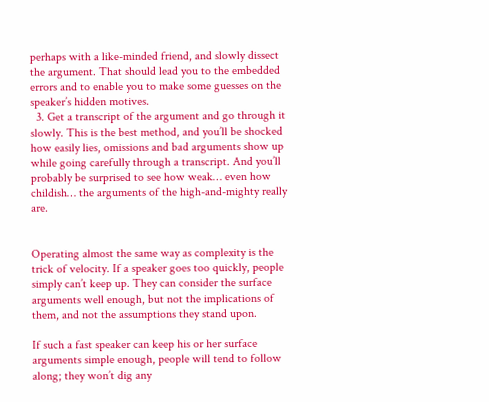perhaps with a like-minded friend, and slowly dissect the argument. That should lead you to the embedded errors and to enable you to make some guesses on the speaker’s hidden motives.
  3. Get a transcript of the argument and go through it slowly. This is the best method, and you’ll be shocked how easily lies, omissions and bad arguments show up while going carefully through a transcript. And you’ll probably be surprised to see how weak… even how childish… the arguments of the high-and-mighty really are.


Operating almost the same way as complexity is the trick of velocity. If a speaker goes too quickly, people simply can’t keep up. They can consider the surface arguments well enough, but not the implications of them, and not the assumptions they stand upon.

If such a fast speaker can keep his or her surface arguments simple enough, people will tend to follow along; they won’t dig any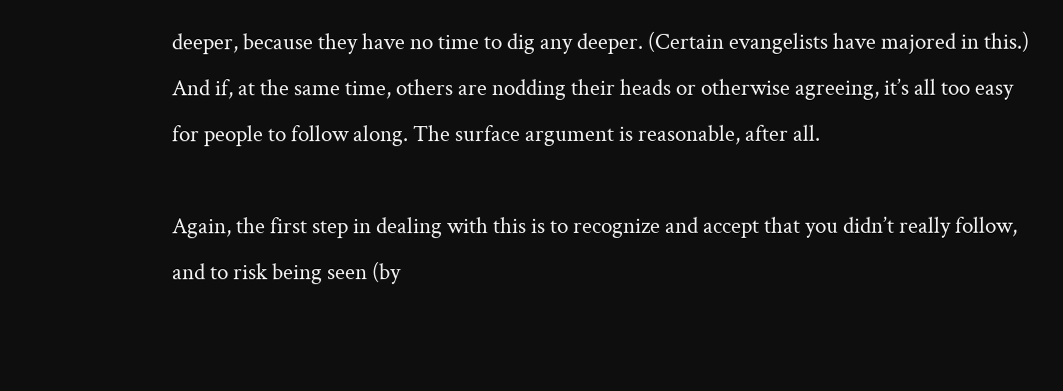deeper, because they have no time to dig any deeper. (Certain evangelists have majored in this.) And if, at the same time, others are nodding their heads or otherwise agreeing, it’s all too easy for people to follow along. The surface argument is reasonable, after all.

Again, the first step in dealing with this is to recognize and accept that you didn’t really follow, and to risk being seen (by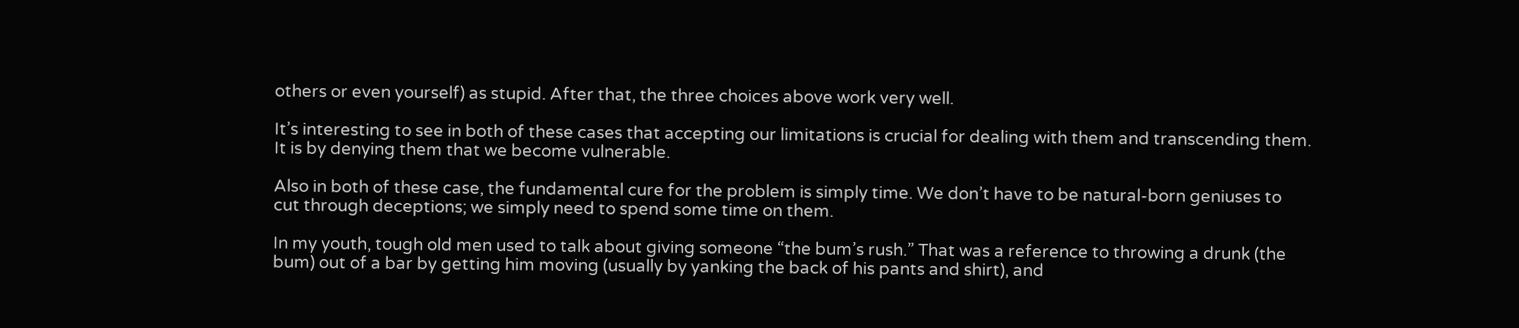others or even yourself) as stupid. After that, the three choices above work very well.

It’s interesting to see in both of these cases that accepting our limitations is crucial for dealing with them and transcending them. It is by denying them that we become vulnerable.

Also in both of these case, the fundamental cure for the problem is simply time. We don’t have to be natural-born geniuses to cut through deceptions; we simply need to spend some time on them.

In my youth, tough old men used to talk about giving someone “the bum’s rush.” That was a reference to throwing a drunk (the bum) out of a bar by getting him moving (usually by yanking the back of his pants and shirt), and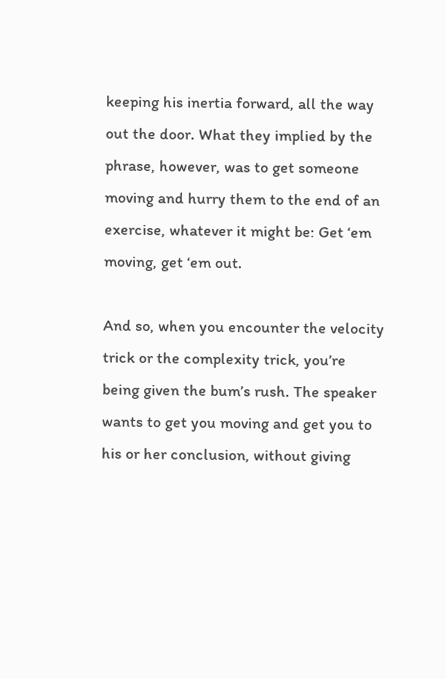keeping his inertia forward, all the way out the door. What they implied by the phrase, however, was to get someone moving and hurry them to the end of an exercise, whatever it might be: Get ‘em moving, get ‘em out.

And so, when you encounter the velocity trick or the complexity trick, you’re being given the bum’s rush. The speaker wants to get you moving and get you to his or her conclusion, without giving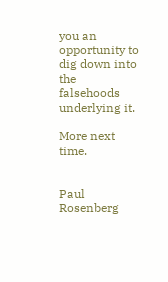you an opportunity to dig down into the falsehoods underlying it.

More next time.


Paul Rosenberg